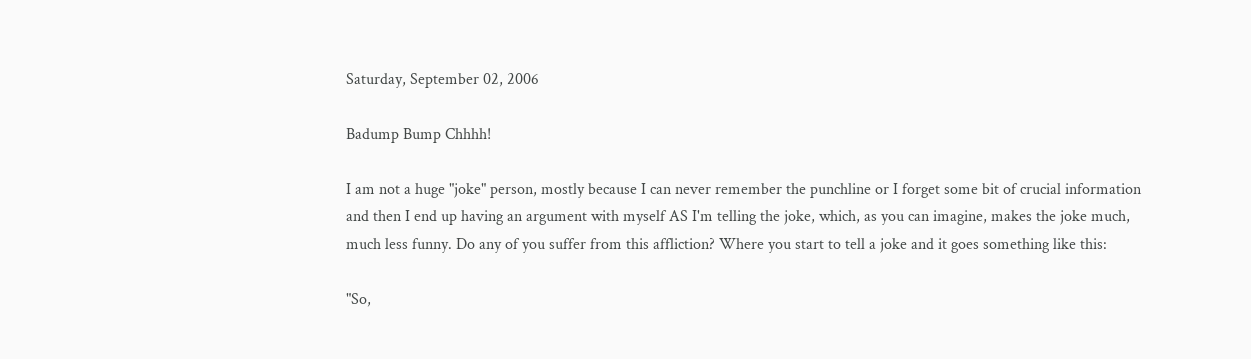Saturday, September 02, 2006

Badump Bump Chhhh!

I am not a huge "joke" person, mostly because I can never remember the punchline or I forget some bit of crucial information and then I end up having an argument with myself AS I'm telling the joke, which, as you can imagine, makes the joke much, much less funny. Do any of you suffer from this affliction? Where you start to tell a joke and it goes something like this:

"So,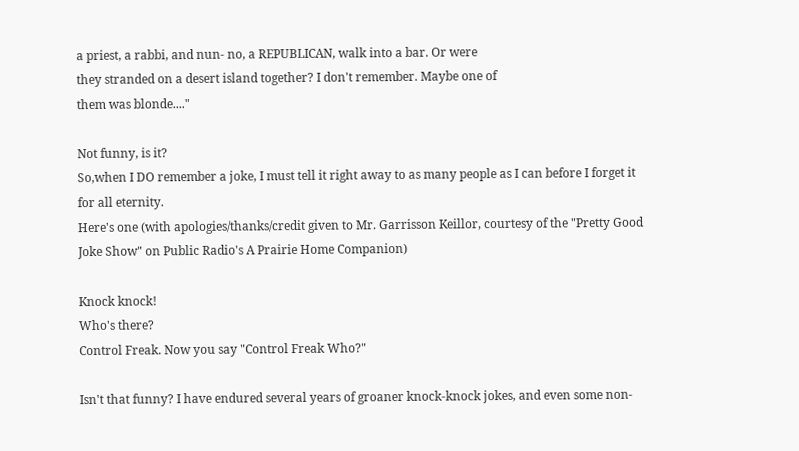a priest, a rabbi, and nun- no, a REPUBLICAN, walk into a bar. Or were
they stranded on a desert island together? I don't remember. Maybe one of
them was blonde...."

Not funny, is it?
So,when I DO remember a joke, I must tell it right away to as many people as I can before I forget it for all eternity.
Here's one (with apologies/thanks/credit given to Mr. Garrisson Keillor, courtesy of the "Pretty Good Joke Show" on Public Radio's A Prairie Home Companion)

Knock knock!
Who's there?
Control Freak. Now you say "Control Freak Who?"

Isn't that funny? I have endured several years of groaner knock-knock jokes, and even some non-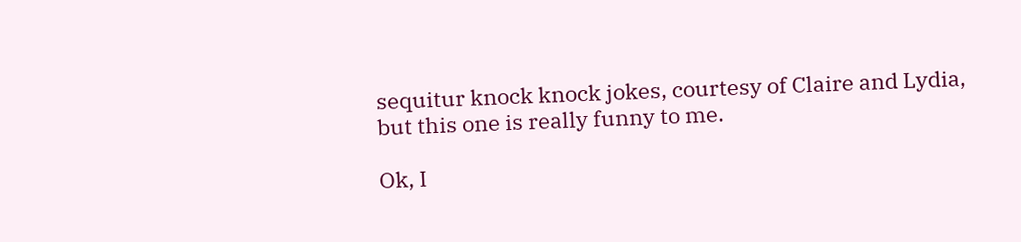sequitur knock knock jokes, courtesy of Claire and Lydia, but this one is really funny to me.

Ok, I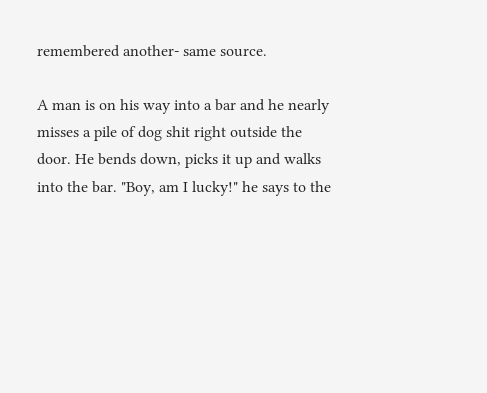remembered another- same source.

A man is on his way into a bar and he nearly misses a pile of dog shit right outside the door. He bends down, picks it up and walks into the bar. "Boy, am I lucky!" he says to the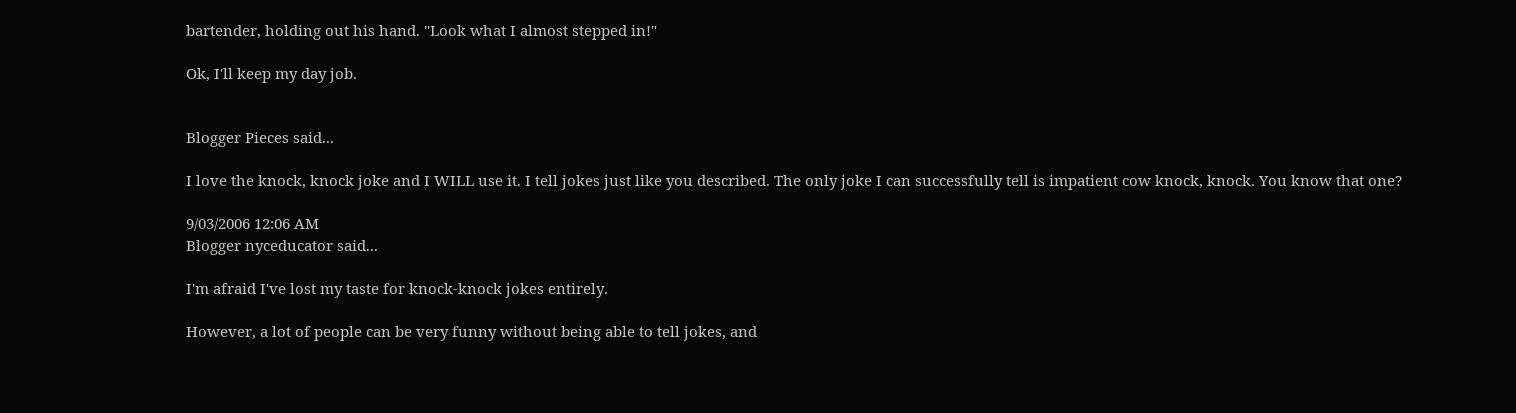bartender, holding out his hand. "Look what I almost stepped in!"

Ok, I'll keep my day job.


Blogger Pieces said...

I love the knock, knock joke and I WILL use it. I tell jokes just like you described. The only joke I can successfully tell is impatient cow knock, knock. You know that one?

9/03/2006 12:06 AM
Blogger nyceducator said...

I'm afraid I've lost my taste for knock-knock jokes entirely.

However, a lot of people can be very funny without being able to tell jokes, and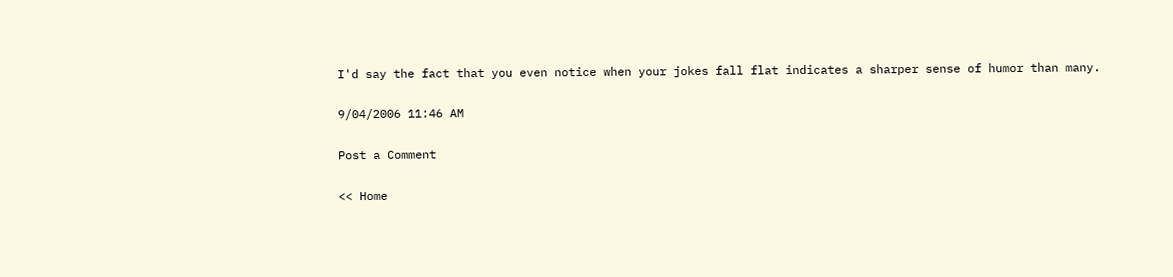I'd say the fact that you even notice when your jokes fall flat indicates a sharper sense of humor than many.

9/04/2006 11:46 AM

Post a Comment

<< Home